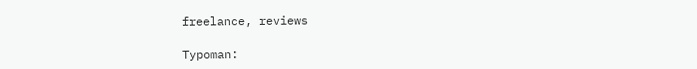freelance, reviews

Typoman: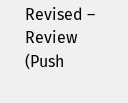Revised – Review (Push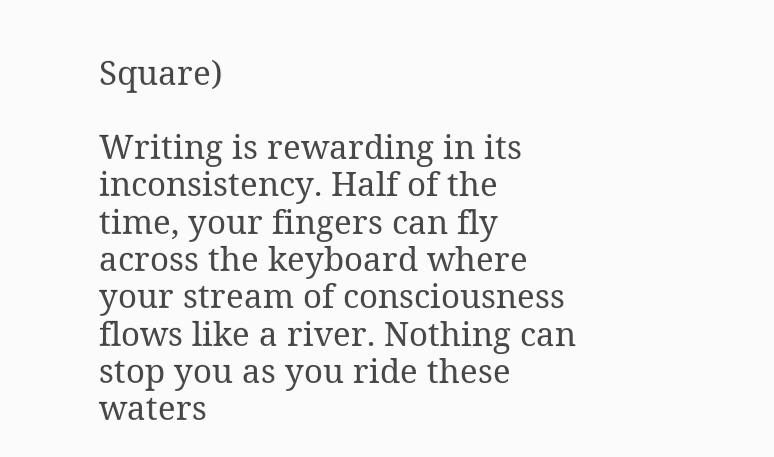Square)

Writing is rewarding in its inconsistency. Half of the time, your fingers can fly across the keyboard where your stream of consciousness flows like a river. Nothing can stop you as you ride these waters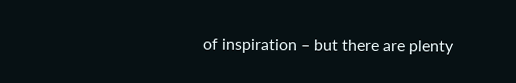of inspiration – but there are plenty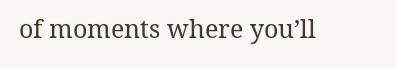of moments where you’ll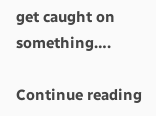get caught on something….

Continue reading